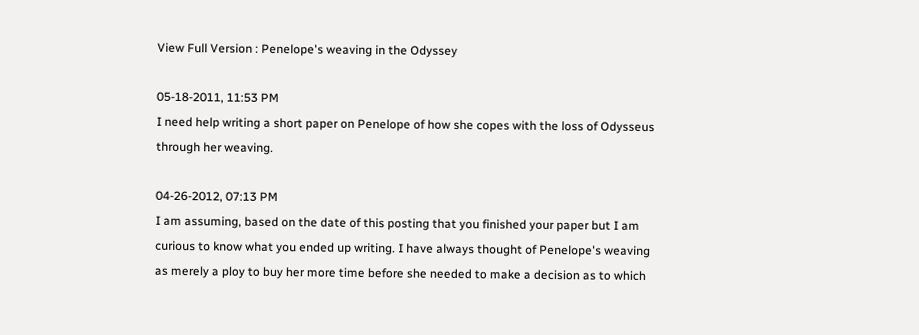View Full Version : Penelope's weaving in the Odyssey

05-18-2011, 11:53 PM
I need help writing a short paper on Penelope of how she copes with the loss of Odysseus through her weaving.

04-26-2012, 07:13 PM
I am assuming, based on the date of this posting that you finished your paper but I am curious to know what you ended up writing. I have always thought of Penelope's weaving as merely a ploy to buy her more time before she needed to make a decision as to which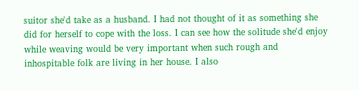suitor she'd take as a husband. I had not thought of it as something she did for herself to cope with the loss. I can see how the solitude she'd enjoy while weaving would be very important when such rough and inhospitable folk are living in her house. I also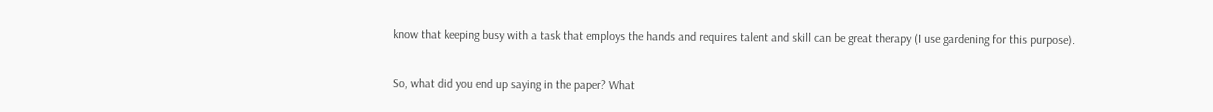know that keeping busy with a task that employs the hands and requires talent and skill can be great therapy (I use gardening for this purpose).

So, what did you end up saying in the paper? What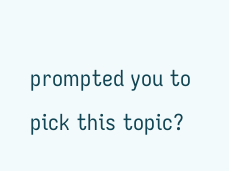prompted you to pick this topic?